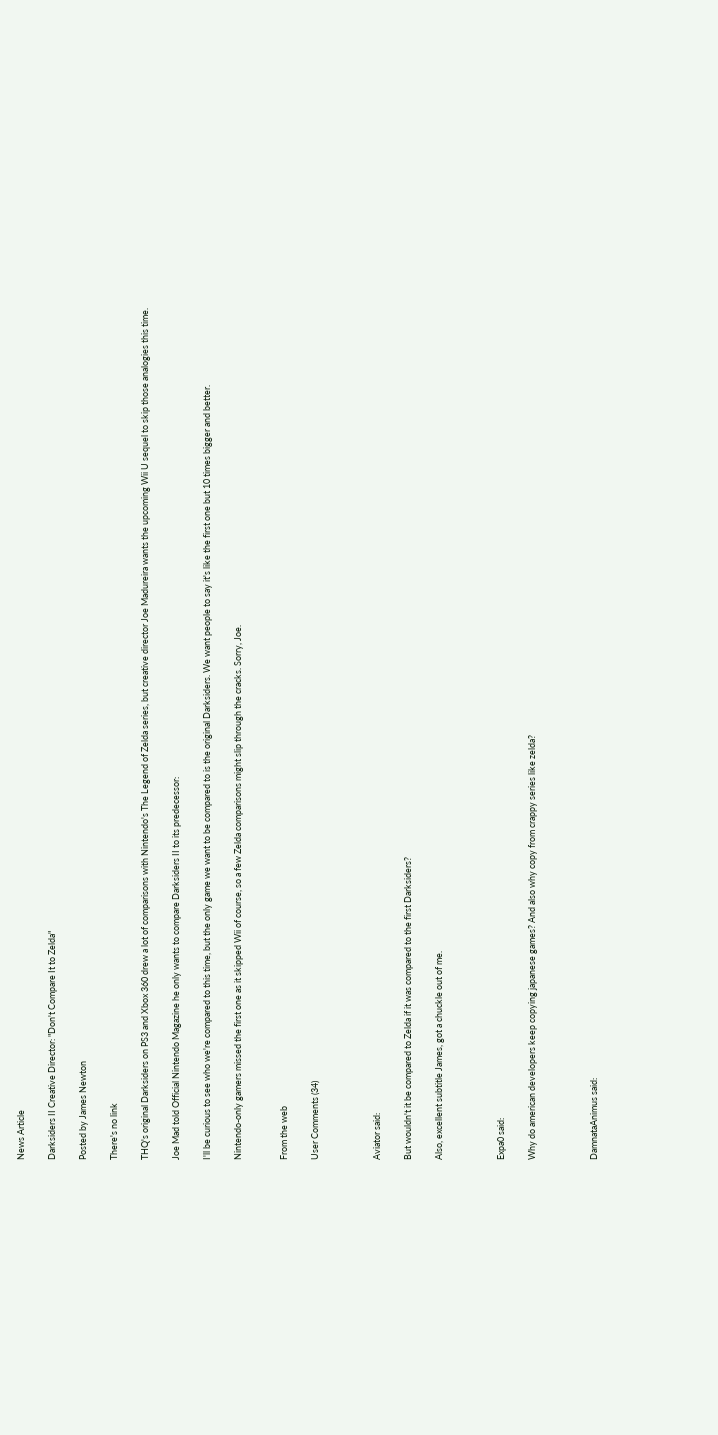News Article

Darksiders II Creative Director: "Don't Compare It to Zelda"

Posted by James Newton

There's no link

THQ's original Darksiders on PS3 and Xbox 360 drew a lot of comparisons with Nintendo's The Legend of Zelda series, but creative director Joe Madureira wants the upcoming Wii U sequel to skip those analogies this time.

Joe Mad told Official Nintendo Magazine he only wants to compare Darksiders II to its predecessor:

I'll be curious to see who we're compared to this time, but the only game we want to be compared to is the original Darksiders. We want people to say it's like the first one but 10 times bigger and better.

Nintendo-only gamers missed the first one as it skipped Wii of course, so a few Zelda comparisons might slip through the cracks. Sorry, Joe.


From the web

User Comments (34)



Aviator said:

But wouldn't it be compared to Zelda if it was compared to the first Darksiders?

Also, excellent subtitle James, got a chuckle out of me.



Expa0 said:

Why do american developers keep copying japanese games? And also why copy from crappy series like zelda?



DamnataAnimus said: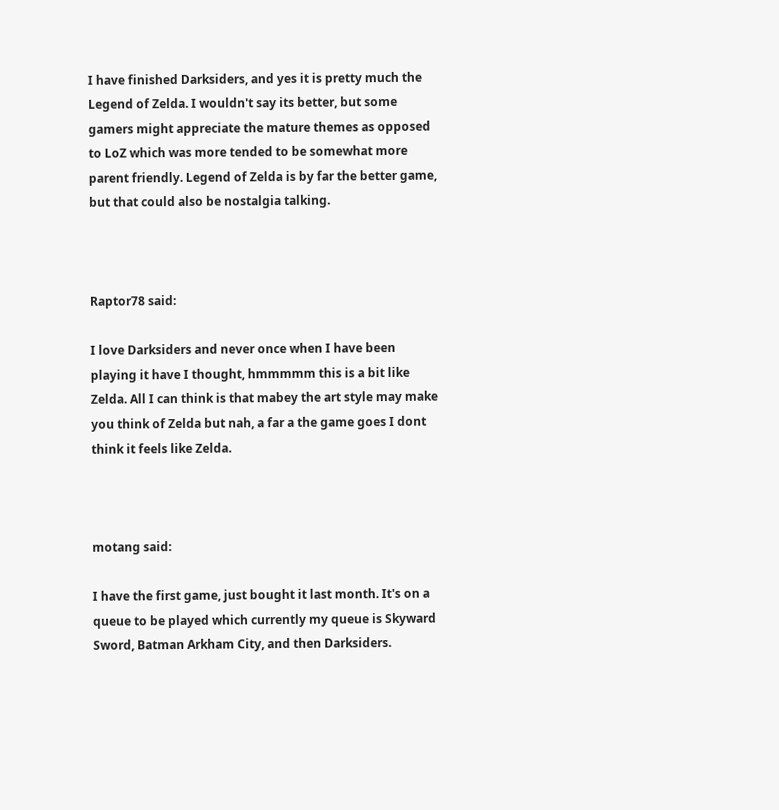I have finished Darksiders, and yes it is pretty much the Legend of Zelda. I wouldn't say its better, but some gamers might appreciate the mature themes as opposed to LoZ which was more tended to be somewhat more parent friendly. Legend of Zelda is by far the better game, but that could also be nostalgia talking.



Raptor78 said:

I love Darksiders and never once when I have been playing it have I thought, hmmmmm this is a bit like Zelda. All I can think is that mabey the art style may make you think of Zelda but nah, a far a the game goes I dont think it feels like Zelda.



motang said:

I have the first game, just bought it last month. It's on a queue to be played which currently my queue is Skyward Sword, Batman Arkham City, and then Darksiders.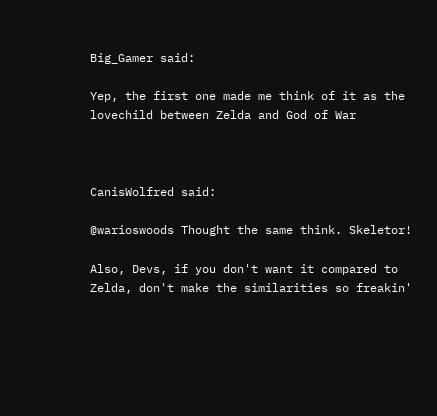Big_Gamer said:

Yep, the first one made me think of it as the lovechild between Zelda and God of War



CanisWolfred said:

@warioswoods Thought the same think. Skeletor!

Also, Devs, if you don't want it compared to Zelda, don't make the similarities so freakin'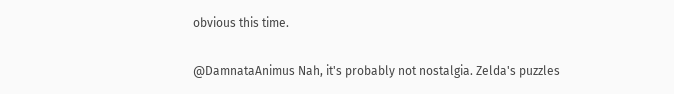obvious this time.

@DamnataAnimus Nah, it's probably not nostalgia. Zelda's puzzles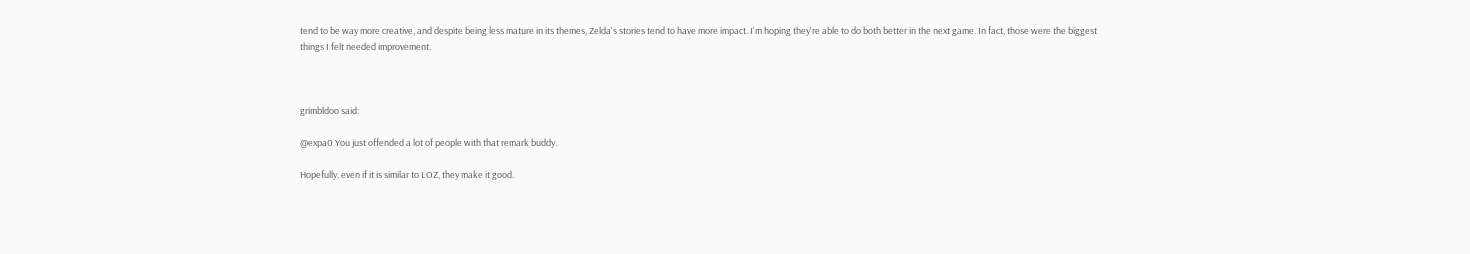tend to be way more creative, and despite being less mature in its themes, Zelda's stories tend to have more impact. I'm hoping they're able to do both better in the next game. In fact, those were the biggest things I felt needed improvement.



grimbldoo said:

@expa0 You just offended a lot of people with that remark buddy.

Hopefully, even if it is similar to LOZ, they make it good.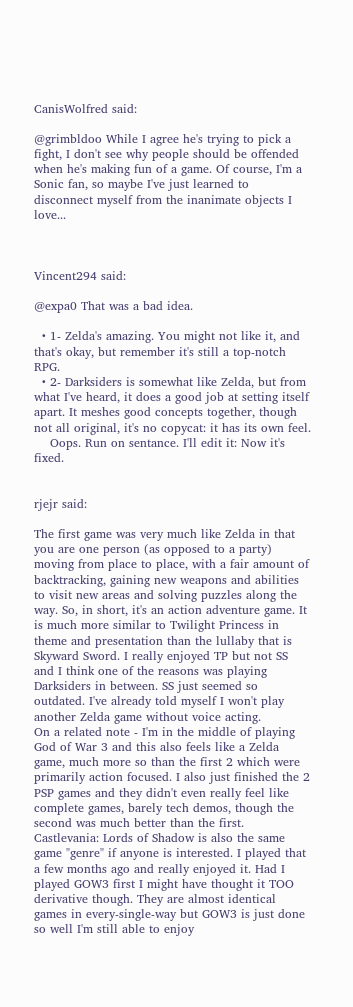CanisWolfred said:

@grimbldoo While I agree he's trying to pick a fight, I don't see why people should be offended when he's making fun of a game. Of course, I'm a Sonic fan, so maybe I've just learned to disconnect myself from the inanimate objects I love...



Vincent294 said:

@expa0 That was a bad idea.

  • 1- Zelda's amazing. You might not like it, and that's okay, but remember it's still a top-notch RPG.
  • 2- Darksiders is somewhat like Zelda, but from what I've heard, it does a good job at setting itself apart. It meshes good concepts together, though not all original, it's no copycat: it has its own feel.
    Oops. Run on sentance. I'll edit it: Now it's fixed.


rjejr said:

The first game was very much like Zelda in that you are one person (as opposed to a party) moving from place to place, with a fair amount of backtracking, gaining new weapons and abilities to visit new areas and solving puzzles along the way. So, in short, it's an action adventure game. It is much more similar to Twilight Princess in theme and presentation than the lullaby that is Skyward Sword. I really enjoyed TP but not SS and I think one of the reasons was playing Darksiders in between. SS just seemed so outdated. I've already told myself I won't play another Zelda game without voice acting.
On a related note - I'm in the middle of playing God of War 3 and this also feels like a Zelda game, much more so than the first 2 which were primarily action focused. I also just finished the 2 PSP games and they didn't even really feel like complete games, barely tech demos, though the second was much better than the first. Castlevania: Lords of Shadow is also the same game "genre" if anyone is interested. I played that a few months ago and really enjoyed it. Had I played GOW3 first I might have thought it TOO derivative though. They are almost identical games in every-single-way but GOW3 is just done so well I'm still able to enjoy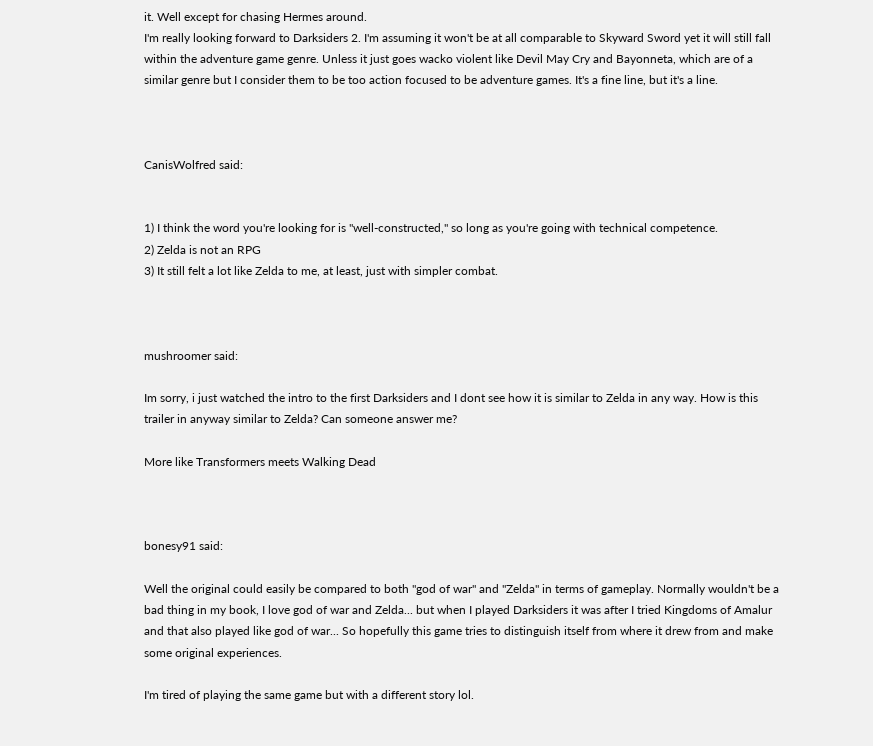it. Well except for chasing Hermes around.
I'm really looking forward to Darksiders 2. I'm assuming it won't be at all comparable to Skyward Sword yet it will still fall within the adventure game genre. Unless it just goes wacko violent like Devil May Cry and Bayonneta, which are of a similar genre but I consider them to be too action focused to be adventure games. It's a fine line, but it's a line.



CanisWolfred said:


1) I think the word you're looking for is "well-constructed," so long as you're going with technical competence.
2) Zelda is not an RPG
3) It still felt a lot like Zelda to me, at least, just with simpler combat.



mushroomer said:

Im sorry, i just watched the intro to the first Darksiders and I dont see how it is similar to Zelda in any way. How is this trailer in anyway similar to Zelda? Can someone answer me?

More like Transformers meets Walking Dead



bonesy91 said:

Well the original could easily be compared to both "god of war" and "Zelda" in terms of gameplay. Normally wouldn't be a bad thing in my book, I love god of war and Zelda... but when I played Darksiders it was after I tried Kingdoms of Amalur and that also played like god of war... So hopefully this game tries to distinguish itself from where it drew from and make some original experiences.

I'm tired of playing the same game but with a different story lol.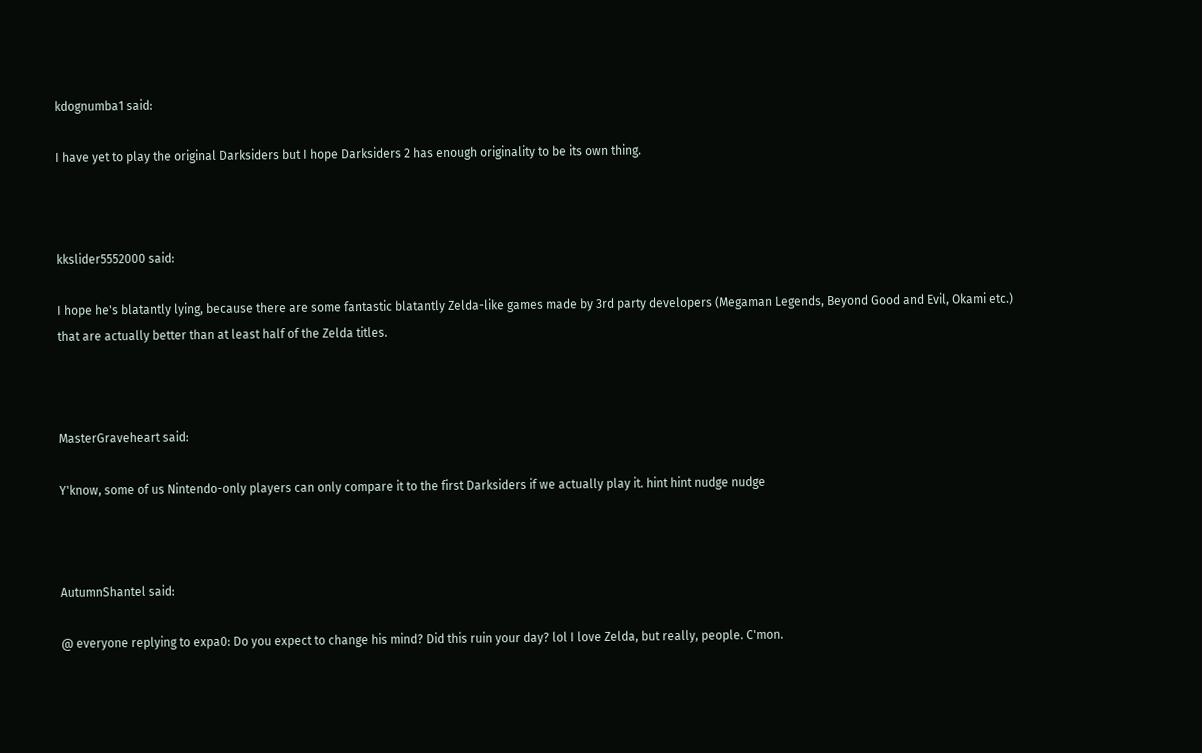kdognumba1 said:

I have yet to play the original Darksiders but I hope Darksiders 2 has enough originality to be its own thing.



kkslider5552000 said:

I hope he's blatantly lying, because there are some fantastic blatantly Zelda-like games made by 3rd party developers (Megaman Legends, Beyond Good and Evil, Okami etc.) that are actually better than at least half of the Zelda titles.



MasterGraveheart said:

Y'know, some of us Nintendo-only players can only compare it to the first Darksiders if we actually play it. hint hint nudge nudge



AutumnShantel said:

@ everyone replying to expa0: Do you expect to change his mind? Did this ruin your day? lol I love Zelda, but really, people. C'mon.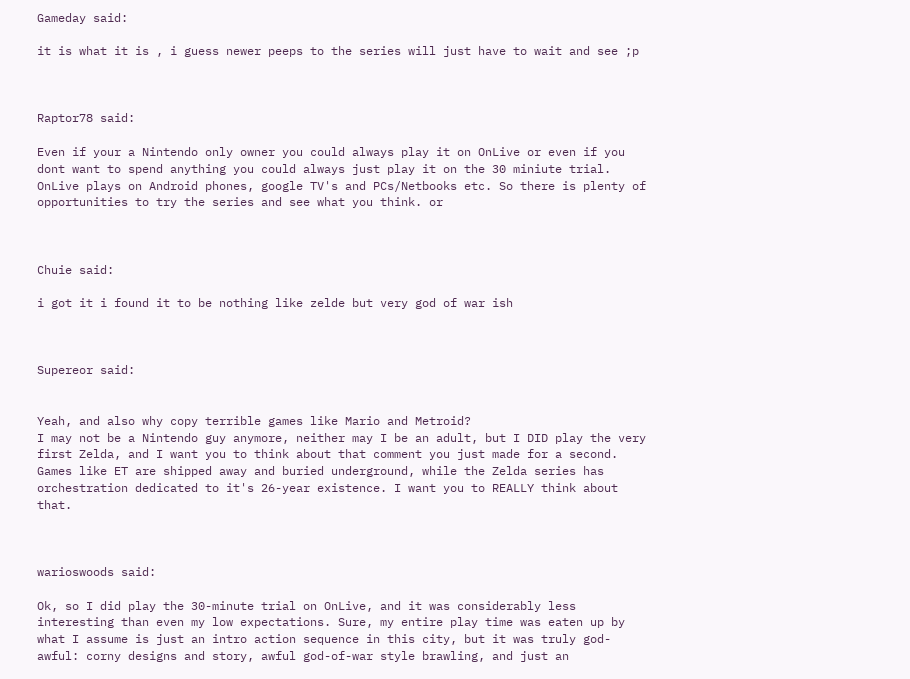Gameday said:

it is what it is , i guess newer peeps to the series will just have to wait and see ;p



Raptor78 said:

Even if your a Nintendo only owner you could always play it on OnLive or even if you dont want to spend anything you could always just play it on the 30 miniute trial.
OnLive plays on Android phones, google TV's and PCs/Netbooks etc. So there is plenty of opportunities to try the series and see what you think. or



Chuie said:

i got it i found it to be nothing like zelde but very god of war ish



Supereor said:


Yeah, and also why copy terrible games like Mario and Metroid?
I may not be a Nintendo guy anymore, neither may I be an adult, but I DID play the very first Zelda, and I want you to think about that comment you just made for a second. Games like ET are shipped away and buried underground, while the Zelda series has orchestration dedicated to it's 26-year existence. I want you to REALLY think about that.



warioswoods said:

Ok, so I did play the 30-minute trial on OnLive, and it was considerably less interesting than even my low expectations. Sure, my entire play time was eaten up by what I assume is just an intro action sequence in this city, but it was truly god-awful: corny designs and story, awful god-of-war style brawling, and just an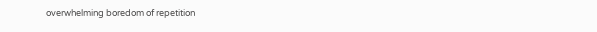overwhelming boredom of repetition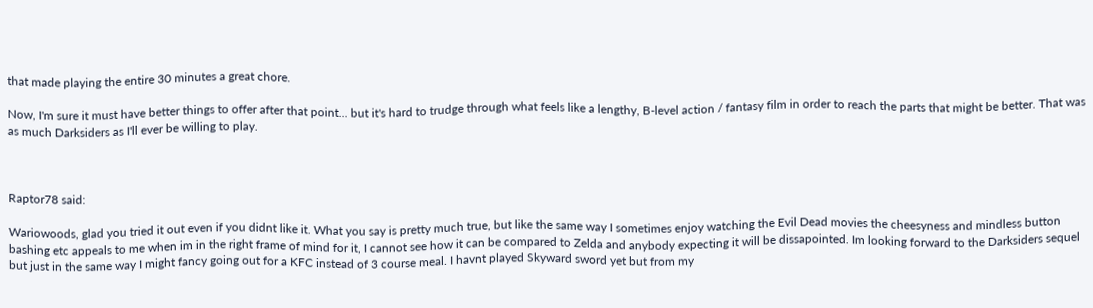that made playing the entire 30 minutes a great chore.

Now, I'm sure it must have better things to offer after that point... but it's hard to trudge through what feels like a lengthy, B-level action / fantasy film in order to reach the parts that might be better. That was as much Darksiders as I'll ever be willing to play.



Raptor78 said:

Wariowoods, glad you tried it out even if you didnt like it. What you say is pretty much true, but like the same way I sometimes enjoy watching the Evil Dead movies the cheesyness and mindless button bashing etc appeals to me when im in the right frame of mind for it, I cannot see how it can be compared to Zelda and anybody expecting it will be dissapointed. Im looking forward to the Darksiders sequel but just in the same way I might fancy going out for a KFC instead of 3 course meal. I havnt played Skyward sword yet but from my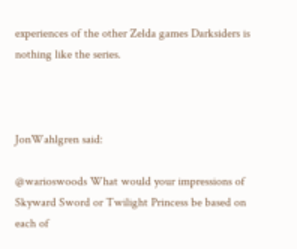experiences of the other Zelda games Darksiders is nothing like the series.



JonWahlgren said:

@warioswoods What would your impressions of Skyward Sword or Twilight Princess be based on each of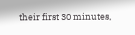their first 30 minutes,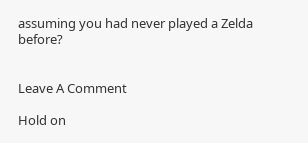assuming you had never played a Zelda before?


Leave A Comment

Hold on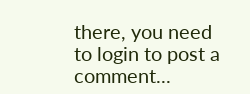there, you need to login to post a comment...